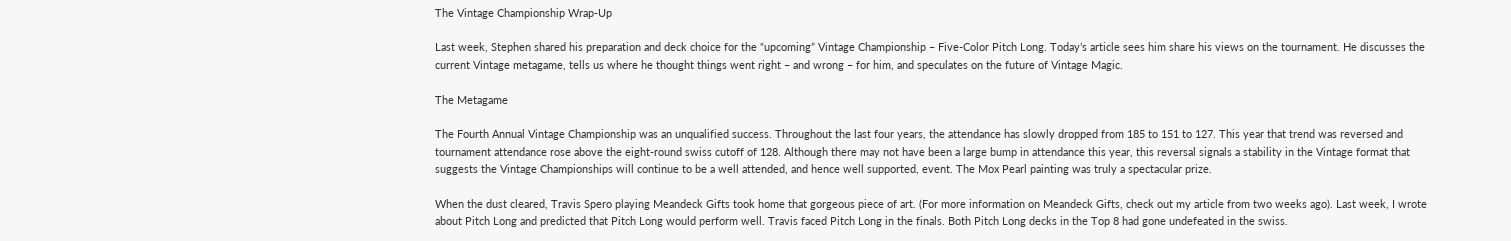The Vintage Championship Wrap-Up

Last week, Stephen shared his preparation and deck choice for the “upcoming” Vintage Championship – Five-Color Pitch Long. Today’s article sees him share his views on the tournament. He discusses the current Vintage metagame, tells us where he thought things went right – and wrong – for him, and speculates on the future of Vintage Magic.

The Metagame

The Fourth Annual Vintage Championship was an unqualified success. Throughout the last four years, the attendance has slowly dropped from 185 to 151 to 127. This year that trend was reversed and tournament attendance rose above the eight-round swiss cutoff of 128. Although there may not have been a large bump in attendance this year, this reversal signals a stability in the Vintage format that suggests the Vintage Championships will continue to be a well attended, and hence well supported, event. The Mox Pearl painting was truly a spectacular prize.

When the dust cleared, Travis Spero playing Meandeck Gifts took home that gorgeous piece of art. (For more information on Meandeck Gifts, check out my article from two weeks ago). Last week, I wrote about Pitch Long and predicted that Pitch Long would perform well. Travis faced Pitch Long in the finals. Both Pitch Long decks in the Top 8 had gone undefeated in the swiss.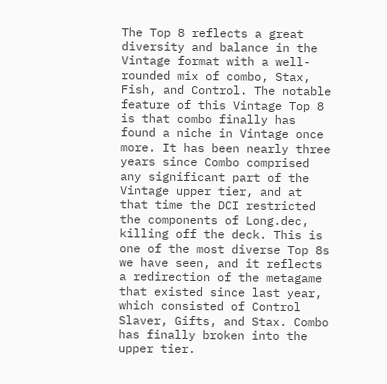The Top 8 reflects a great diversity and balance in the Vintage format with a well-rounded mix of combo, Stax, Fish, and Control. The notable feature of this Vintage Top 8 is that combo finally has found a niche in Vintage once more. It has been nearly three years since Combo comprised any significant part of the Vintage upper tier, and at that time the DCI restricted the components of Long.dec, killing off the deck. This is one of the most diverse Top 8s we have seen, and it reflects a redirection of the metagame that existed since last year, which consisted of Control Slaver, Gifts, and Stax. Combo has finally broken into the upper tier.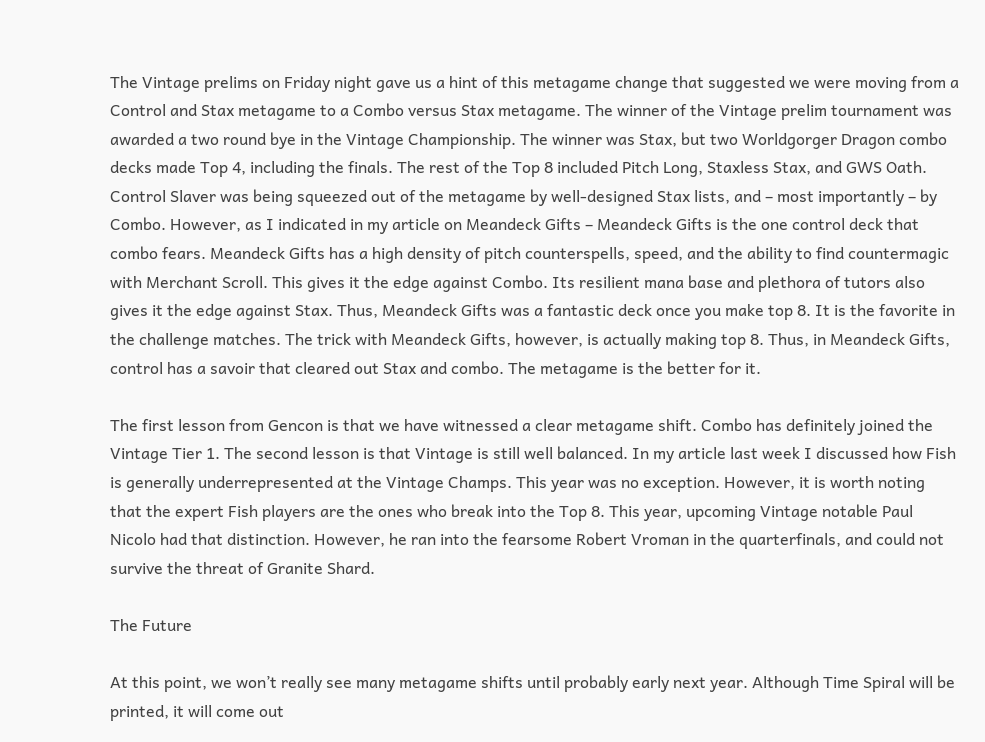The Vintage prelims on Friday night gave us a hint of this metagame change that suggested we were moving from a Control and Stax metagame to a Combo versus Stax metagame. The winner of the Vintage prelim tournament was awarded a two round bye in the Vintage Championship. The winner was Stax, but two Worldgorger Dragon combo decks made Top 4, including the finals. The rest of the Top 8 included Pitch Long, Staxless Stax, and GWS Oath. Control Slaver was being squeezed out of the metagame by well-designed Stax lists, and – most importantly – by Combo. However, as I indicated in my article on Meandeck Gifts – Meandeck Gifts is the one control deck that combo fears. Meandeck Gifts has a high density of pitch counterspells, speed, and the ability to find countermagic with Merchant Scroll. This gives it the edge against Combo. Its resilient mana base and plethora of tutors also gives it the edge against Stax. Thus, Meandeck Gifts was a fantastic deck once you make top 8. It is the favorite in the challenge matches. The trick with Meandeck Gifts, however, is actually making top 8. Thus, in Meandeck Gifts, control has a savoir that cleared out Stax and combo. The metagame is the better for it.

The first lesson from Gencon is that we have witnessed a clear metagame shift. Combo has definitely joined the Vintage Tier 1. The second lesson is that Vintage is still well balanced. In my article last week I discussed how Fish is generally underrepresented at the Vintage Champs. This year was no exception. However, it is worth noting that the expert Fish players are the ones who break into the Top 8. This year, upcoming Vintage notable Paul Nicolo had that distinction. However, he ran into the fearsome Robert Vroman in the quarterfinals, and could not survive the threat of Granite Shard.

The Future

At this point, we won’t really see many metagame shifts until probably early next year. Although Time Spiral will be printed, it will come out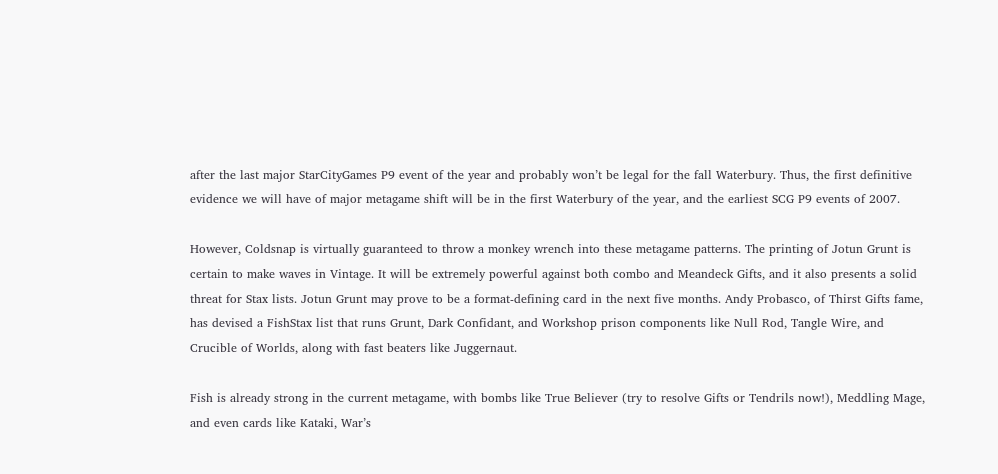after the last major StarCityGames P9 event of the year and probably won’t be legal for the fall Waterbury. Thus, the first definitive evidence we will have of major metagame shift will be in the first Waterbury of the year, and the earliest SCG P9 events of 2007.

However, Coldsnap is virtually guaranteed to throw a monkey wrench into these metagame patterns. The printing of Jotun Grunt is certain to make waves in Vintage. It will be extremely powerful against both combo and Meandeck Gifts, and it also presents a solid threat for Stax lists. Jotun Grunt may prove to be a format-defining card in the next five months. Andy Probasco, of Thirst Gifts fame, has devised a FishStax list that runs Grunt, Dark Confidant, and Workshop prison components like Null Rod, Tangle Wire, and Crucible of Worlds, along with fast beaters like Juggernaut.

Fish is already strong in the current metagame, with bombs like True Believer (try to resolve Gifts or Tendrils now!), Meddling Mage, and even cards like Kataki, War’s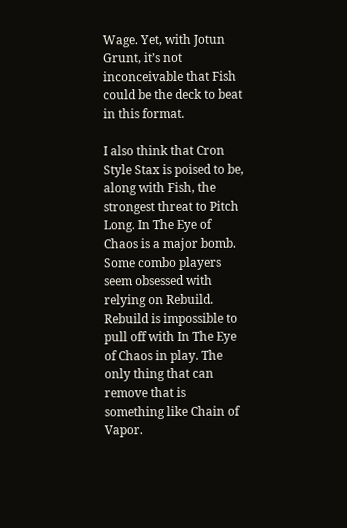Wage. Yet, with Jotun Grunt, it’s not inconceivable that Fish could be the deck to beat in this format.

I also think that Cron Style Stax is poised to be, along with Fish, the strongest threat to Pitch Long. In The Eye of Chaos is a major bomb. Some combo players seem obsessed with relying on Rebuild. Rebuild is impossible to pull off with In The Eye of Chaos in play. The only thing that can remove that is something like Chain of Vapor.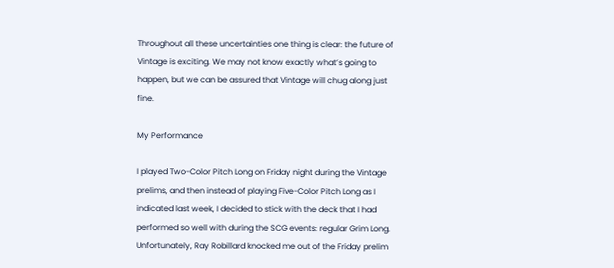Throughout all these uncertainties one thing is clear: the future of Vintage is exciting. We may not know exactly what’s going to happen, but we can be assured that Vintage will chug along just fine.

My Performance

I played Two-Color Pitch Long on Friday night during the Vintage prelims, and then instead of playing Five-Color Pitch Long as I indicated last week, I decided to stick with the deck that I had performed so well with during the SCG events: regular Grim Long. Unfortunately, Ray Robillard knocked me out of the Friday prelim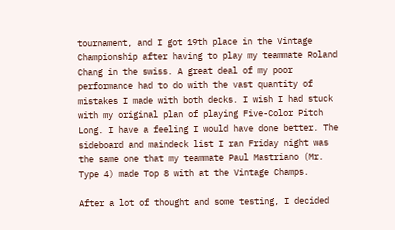tournament, and I got 19th place in the Vintage Championship after having to play my teammate Roland Chang in the swiss. A great deal of my poor performance had to do with the vast quantity of mistakes I made with both decks. I wish I had stuck with my original plan of playing Five-Color Pitch Long. I have a feeling I would have done better. The sideboard and maindeck list I ran Friday night was the same one that my teammate Paul Mastriano (Mr. Type 4) made Top 8 with at the Vintage Champs.

After a lot of thought and some testing, I decided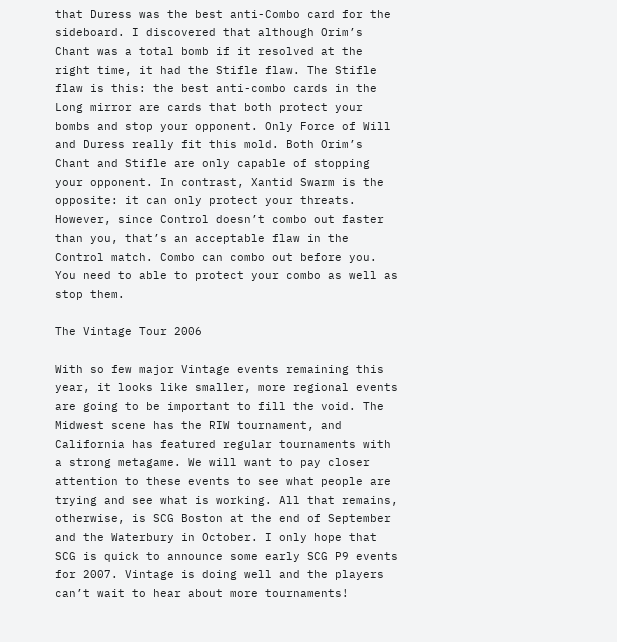that Duress was the best anti-Combo card for the sideboard. I discovered that although Orim’s Chant was a total bomb if it resolved at the right time, it had the Stifle flaw. The Stifle flaw is this: the best anti-combo cards in the Long mirror are cards that both protect your bombs and stop your opponent. Only Force of Will and Duress really fit this mold. Both Orim’s Chant and Stifle are only capable of stopping your opponent. In contrast, Xantid Swarm is the opposite: it can only protect your threats. However, since Control doesn’t combo out faster than you, that’s an acceptable flaw in the Control match. Combo can combo out before you. You need to able to protect your combo as well as stop them.

The Vintage Tour 2006

With so few major Vintage events remaining this year, it looks like smaller, more regional events are going to be important to fill the void. The Midwest scene has the RIW tournament, and California has featured regular tournaments with a strong metagame. We will want to pay closer attention to these events to see what people are trying and see what is working. All that remains, otherwise, is SCG Boston at the end of September and the Waterbury in October. I only hope that SCG is quick to announce some early SCG P9 events for 2007. Vintage is doing well and the players can’t wait to hear about more tournaments!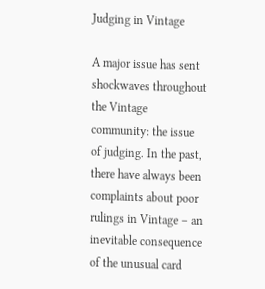Judging in Vintage

A major issue has sent shockwaves throughout the Vintage community: the issue of judging. In the past, there have always been complaints about poor rulings in Vintage – an inevitable consequence of the unusual card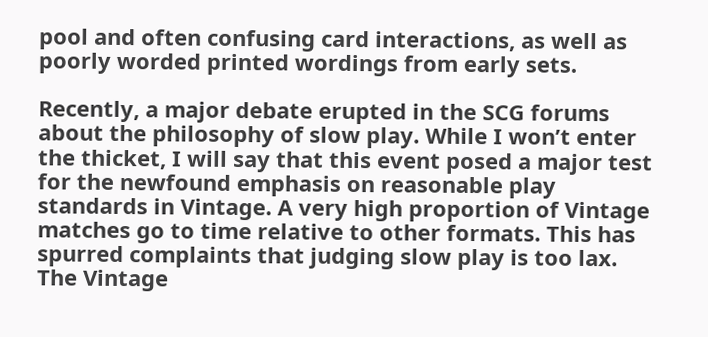pool and often confusing card interactions, as well as poorly worded printed wordings from early sets.

Recently, a major debate erupted in the SCG forums about the philosophy of slow play. While I won’t enter the thicket, I will say that this event posed a major test for the newfound emphasis on reasonable play standards in Vintage. A very high proportion of Vintage matches go to time relative to other formats. This has spurred complaints that judging slow play is too lax. The Vintage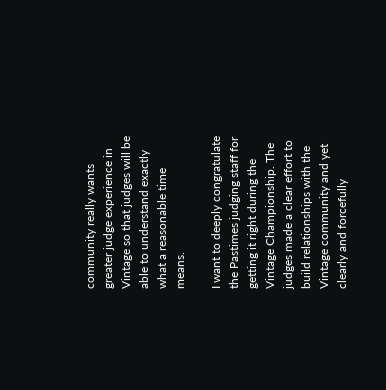community really wants greater judge experience in Vintage so that judges will be able to understand exactly what a reasonable time means.

I want to deeply congratulate the Pastimes judging staff for getting it right during the Vintage Championship. The judges made a clear effort to build relationships with the Vintage community and yet clearly and forcefully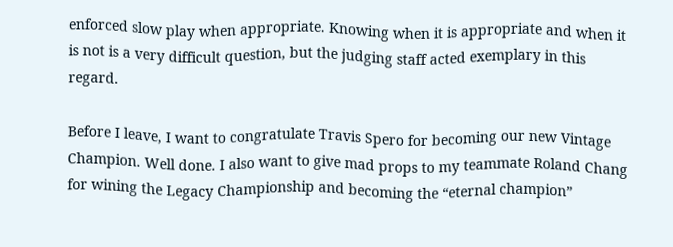enforced slow play when appropriate. Knowing when it is appropriate and when it is not is a very difficult question, but the judging staff acted exemplary in this regard.

Before I leave, I want to congratulate Travis Spero for becoming our new Vintage Champion. Well done. I also want to give mad props to my teammate Roland Chang for wining the Legacy Championship and becoming the “eternal champion”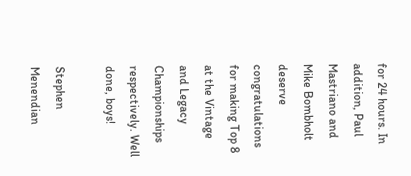for 24 hours. In addition, Paul Mastriano and Mike Bombholt deserve congratulations for making Top 8 at the Vintage and Legacy Championships respectively. Well done, boys!

Stephen Menendian